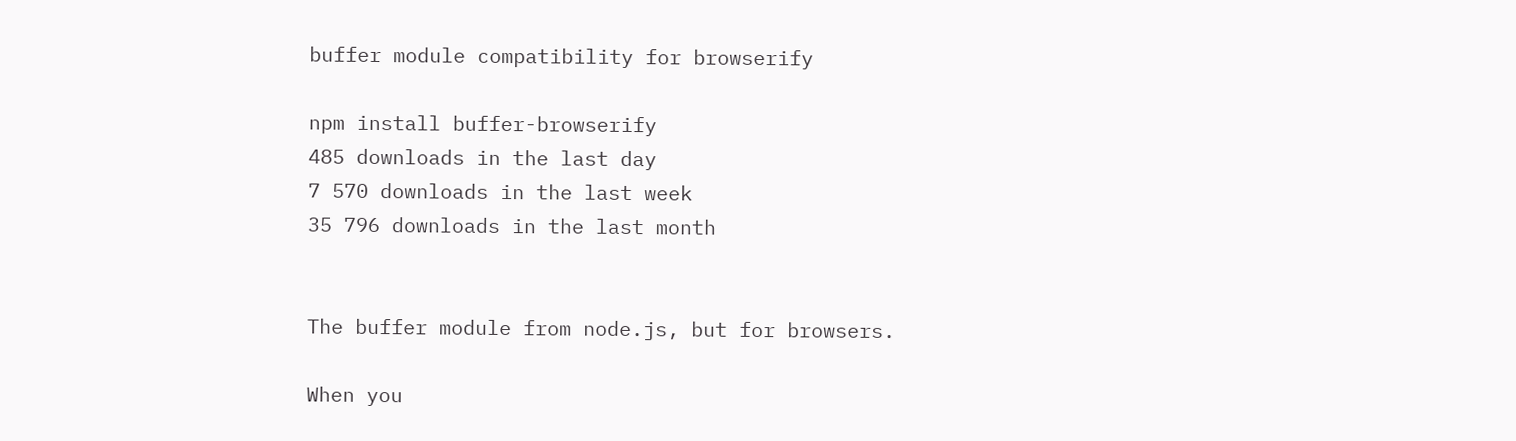buffer module compatibility for browserify

npm install buffer-browserify
485 downloads in the last day
7 570 downloads in the last week
35 796 downloads in the last month


The buffer module from node.js, but for browsers.

When you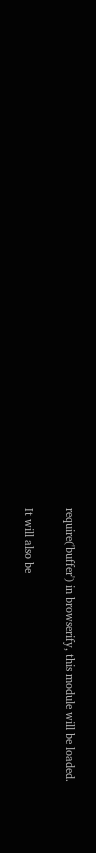require('buffer') in browserify, this module will be loaded.

It will also be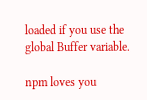loaded if you use the global Buffer variable.

npm loves you